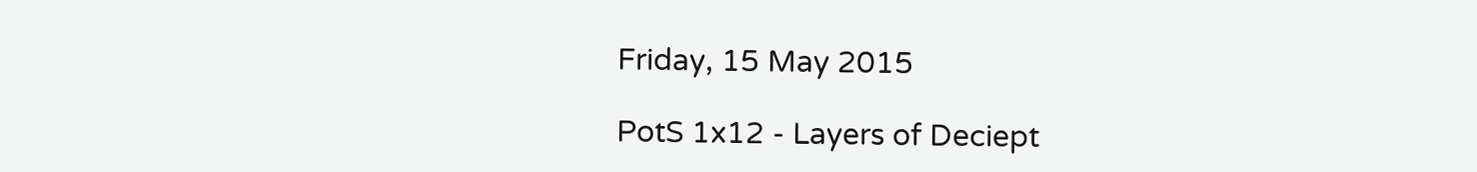Friday, 15 May 2015

PotS 1x12 - Layers of Deciept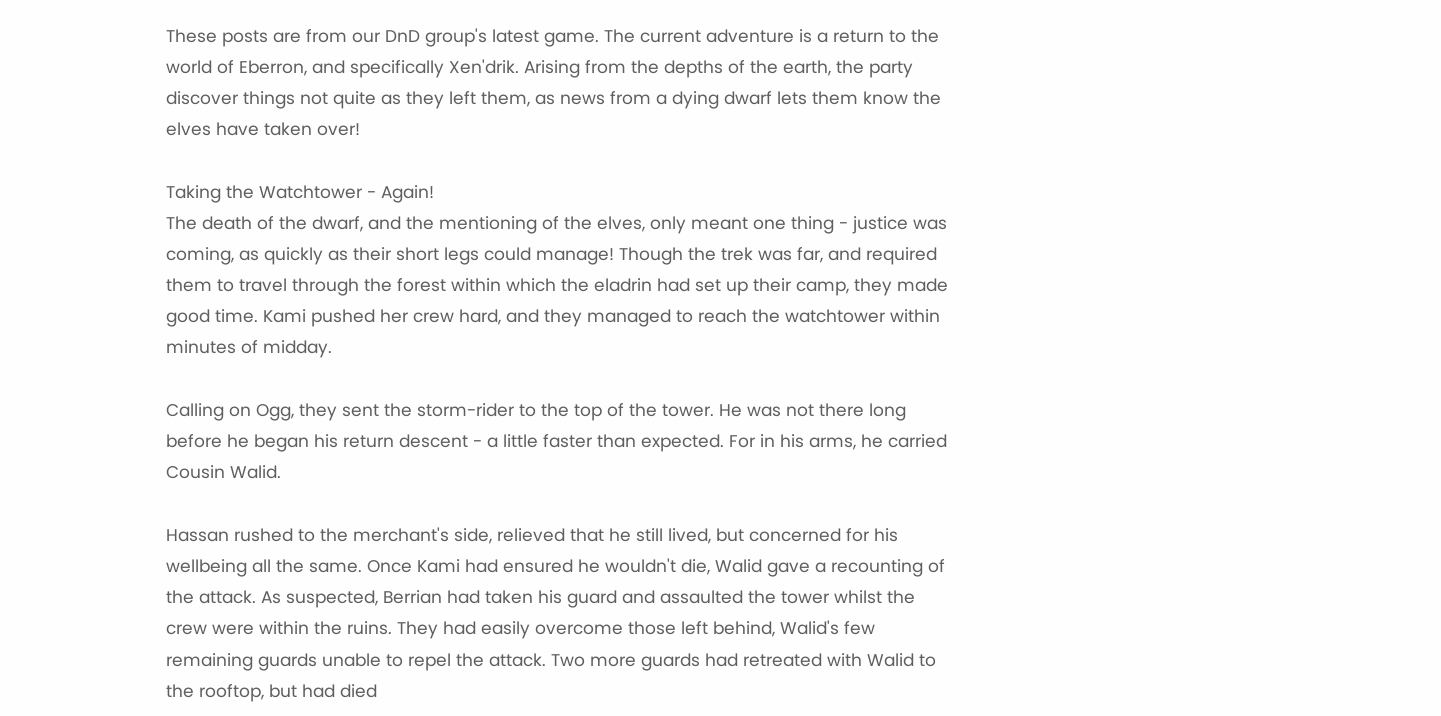These posts are from our DnD group's latest game. The current adventure is a return to the world of Eberron, and specifically Xen'drik. Arising from the depths of the earth, the party discover things not quite as they left them, as news from a dying dwarf lets them know the elves have taken over!

Taking the Watchtower - Again!
The death of the dwarf, and the mentioning of the elves, only meant one thing - justice was coming, as quickly as their short legs could manage! Though the trek was far, and required them to travel through the forest within which the eladrin had set up their camp, they made good time. Kami pushed her crew hard, and they managed to reach the watchtower within minutes of midday.

Calling on Ogg, they sent the storm-rider to the top of the tower. He was not there long before he began his return descent - a little faster than expected. For in his arms, he carried Cousin Walid.

Hassan rushed to the merchant's side, relieved that he still lived, but concerned for his wellbeing all the same. Once Kami had ensured he wouldn't die, Walid gave a recounting of the attack. As suspected, Berrian had taken his guard and assaulted the tower whilst the crew were within the ruins. They had easily overcome those left behind, Walid's few remaining guards unable to repel the attack. Two more guards had retreated with Walid to the rooftop, but had died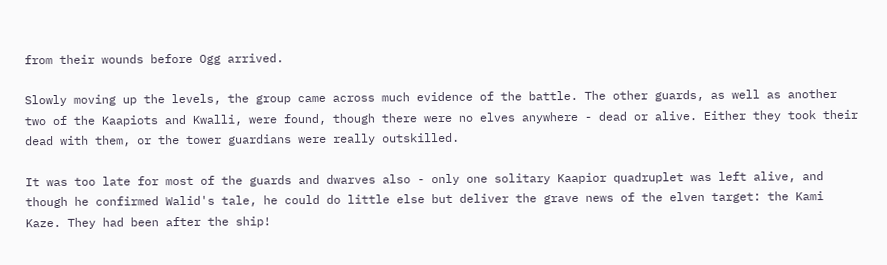from their wounds before Ogg arrived.

Slowly moving up the levels, the group came across much evidence of the battle. The other guards, as well as another two of the Kaapiots and Kwalli, were found, though there were no elves anywhere - dead or alive. Either they took their dead with them, or the tower guardians were really outskilled.

It was too late for most of the guards and dwarves also - only one solitary Kaapior quadruplet was left alive, and though he confirmed Walid's tale, he could do little else but deliver the grave news of the elven target: the Kami Kaze. They had been after the ship!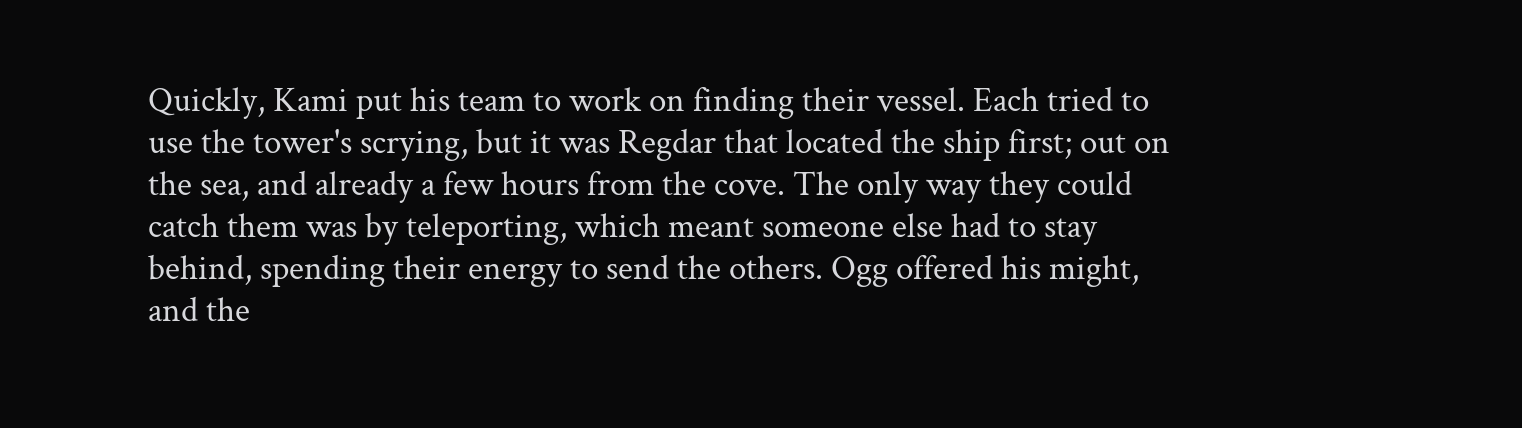Quickly, Kami put his team to work on finding their vessel. Each tried to use the tower's scrying, but it was Regdar that located the ship first; out on the sea, and already a few hours from the cove. The only way they could catch them was by teleporting, which meant someone else had to stay behind, spending their energy to send the others. Ogg offered his might, and the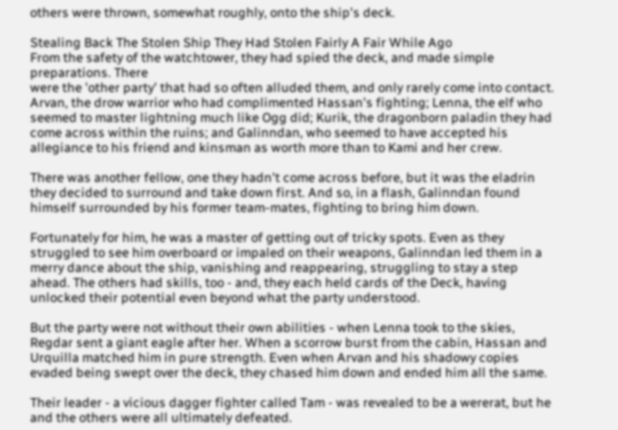others were thrown, somewhat roughly, onto the ship's deck.

Stealing Back The Stolen Ship They Had Stolen Fairly A Fair While Ago
From the safety of the watchtower, they had spied the deck, and made simple preparations. There
were the 'other party' that had so often alluded them, and only rarely come into contact. Arvan, the drow warrior who had complimented Hassan's fighting; Lenna, the elf who seemed to master lightning much like Ogg did; Kurik, the dragonborn paladin they had come across within the ruins; and Galinndan, who seemed to have accepted his allegiance to his friend and kinsman as worth more than to Kami and her crew.

There was another fellow, one they hadn't come across before, but it was the eladrin they decided to surround and take down first. And so, in a flash, Galinndan found himself surrounded by his former team-mates, fighting to bring him down.

Fortunately for him, he was a master of getting out of tricky spots. Even as they struggled to see him overboard or impaled on their weapons, Galinndan led them in a merry dance about the ship, vanishing and reappearing, struggling to stay a step ahead. The others had skills, too - and, they each held cards of the Deck, having unlocked their potential even beyond what the party understood.

But the party were not without their own abilities - when Lenna took to the skies, Regdar sent a giant eagle after her. When a scorrow burst from the cabin, Hassan and Urquilla matched him in pure strength. Even when Arvan and his shadowy copies evaded being swept over the deck, they chased him down and ended him all the same.

Their leader - a vicious dagger fighter called Tam - was revealed to be a wererat, but he and the others were all ultimately defeated.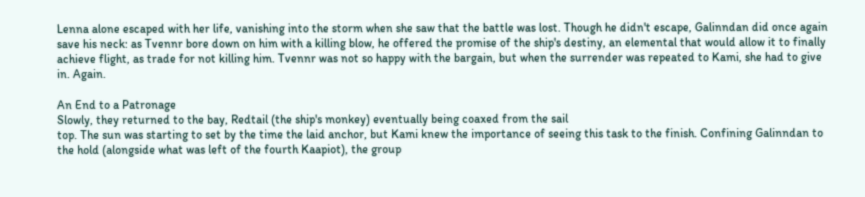Lenna alone escaped with her life, vanishing into the storm when she saw that the battle was lost. Though he didn't escape, Galinndan did once again save his neck: as Tvennr bore down on him with a killing blow, he offered the promise of the ship's destiny, an elemental that would allow it to finally achieve flight, as trade for not killing him. Tvennr was not so happy with the bargain, but when the surrender was repeated to Kami, she had to give in. Again.

An End to a Patronage
Slowly, they returned to the bay, Redtail (the ship's monkey) eventually being coaxed from the sail
top. The sun was starting to set by the time the laid anchor, but Kami knew the importance of seeing this task to the finish. Confining Galinndan to the hold (alongside what was left of the fourth Kaapiot), the group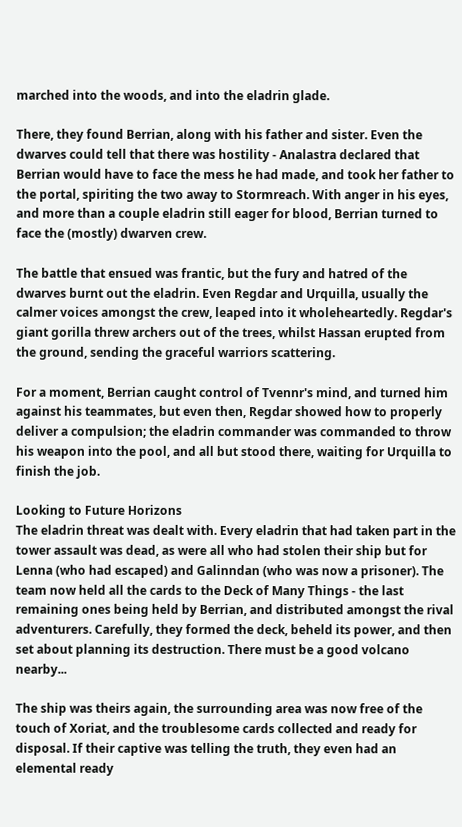marched into the woods, and into the eladrin glade.

There, they found Berrian, along with his father and sister. Even the dwarves could tell that there was hostility - Analastra declared that Berrian would have to face the mess he had made, and took her father to the portal, spiriting the two away to Stormreach. With anger in his eyes, and more than a couple eladrin still eager for blood, Berrian turned to face the (mostly) dwarven crew.

The battle that ensued was frantic, but the fury and hatred of the dwarves burnt out the eladrin. Even Regdar and Urquilla, usually the calmer voices amongst the crew, leaped into it wholeheartedly. Regdar's giant gorilla threw archers out of the trees, whilst Hassan erupted from the ground, sending the graceful warriors scattering.

For a moment, Berrian caught control of Tvennr's mind, and turned him against his teammates, but even then, Regdar showed how to properly deliver a compulsion; the eladrin commander was commanded to throw his weapon into the pool, and all but stood there, waiting for Urquilla to finish the job.

Looking to Future Horizons
The eladrin threat was dealt with. Every eladrin that had taken part in the tower assault was dead, as were all who had stolen their ship but for Lenna (who had escaped) and Galinndan (who was now a prisoner). The team now held all the cards to the Deck of Many Things - the last remaining ones being held by Berrian, and distributed amongst the rival adventurers. Carefully, they formed the deck, beheld its power, and then set about planning its destruction. There must be a good volcano nearby...

The ship was theirs again, the surrounding area was now free of the touch of Xoriat, and the troublesome cards collected and ready for disposal. If their captive was telling the truth, they even had an elemental ready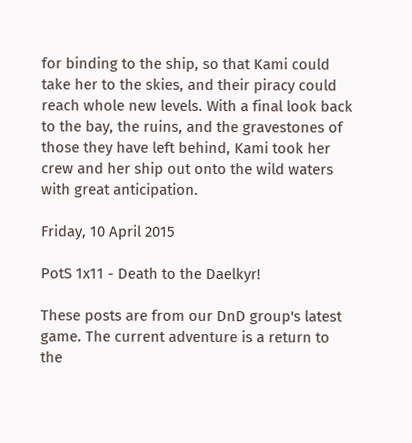for binding to the ship, so that Kami could take her to the skies, and their piracy could reach whole new levels. With a final look back to the bay, the ruins, and the gravestones of those they have left behind, Kami took her crew and her ship out onto the wild waters with great anticipation.

Friday, 10 April 2015

PotS 1x11 - Death to the Daelkyr!

These posts are from our DnD group's latest game. The current adventure is a return to the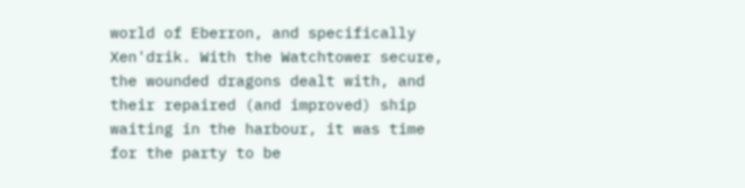world of Eberron, and specifically Xen'drik. With the Watchtower secure, the wounded dragons dealt with, and their repaired (and improved) ship waiting in the harbour, it was time for the party to be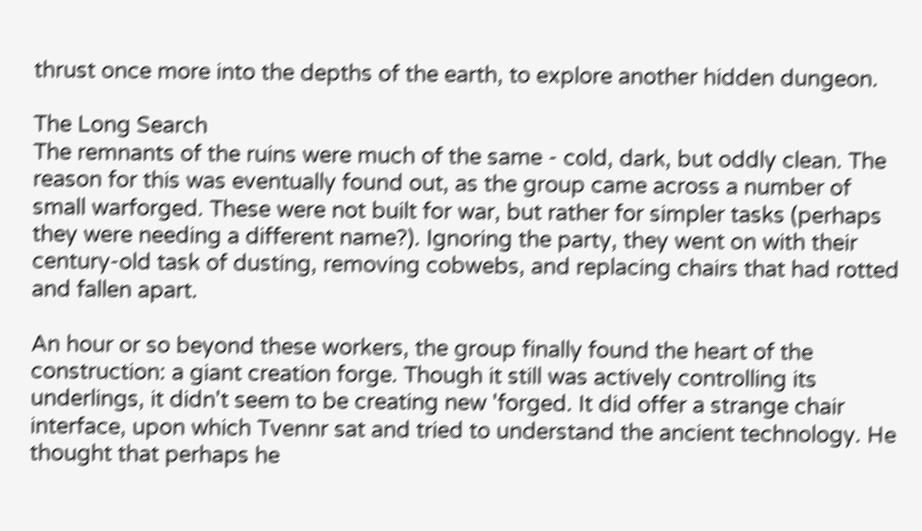thrust once more into the depths of the earth, to explore another hidden dungeon.

The Long Search
The remnants of the ruins were much of the same - cold, dark, but oddly clean. The reason for this was eventually found out, as the group came across a number of small warforged. These were not built for war, but rather for simpler tasks (perhaps they were needing a different name?). Ignoring the party, they went on with their century-old task of dusting, removing cobwebs, and replacing chairs that had rotted and fallen apart.

An hour or so beyond these workers, the group finally found the heart of the construction: a giant creation forge. Though it still was actively controlling its underlings, it didn't seem to be creating new 'forged. It did offer a strange chair interface, upon which Tvennr sat and tried to understand the ancient technology. He thought that perhaps he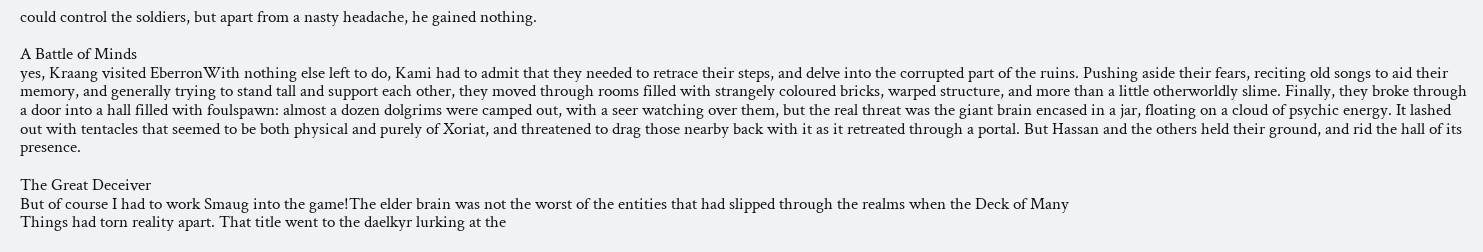could control the soldiers, but apart from a nasty headache, he gained nothing.

A Battle of Minds
yes, Kraang visited EberronWith nothing else left to do, Kami had to admit that they needed to retrace their steps, and delve into the corrupted part of the ruins. Pushing aside their fears, reciting old songs to aid their memory, and generally trying to stand tall and support each other, they moved through rooms filled with strangely coloured bricks, warped structure, and more than a little otherworldly slime. Finally, they broke through a door into a hall filled with foulspawn: almost a dozen dolgrims were camped out, with a seer watching over them, but the real threat was the giant brain encased in a jar, floating on a cloud of psychic energy. It lashed out with tentacles that seemed to be both physical and purely of Xoriat, and threatened to drag those nearby back with it as it retreated through a portal. But Hassan and the others held their ground, and rid the hall of its presence.

The Great Deceiver
But of course I had to work Smaug into the game!The elder brain was not the worst of the entities that had slipped through the realms when the Deck of Many
Things had torn reality apart. That title went to the daelkyr lurking at the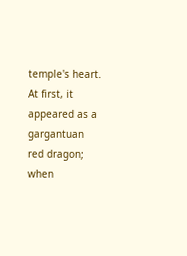temple's heart. At first, it appeared as a gargantuan red dragon; when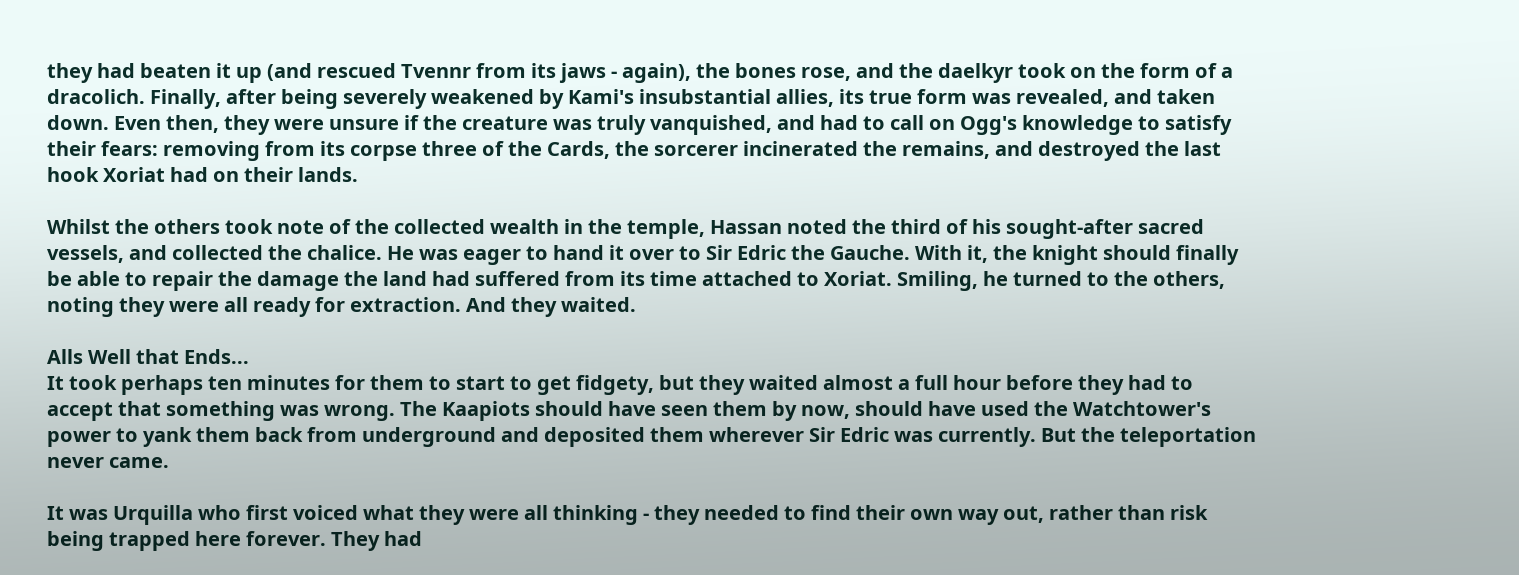they had beaten it up (and rescued Tvennr from its jaws - again), the bones rose, and the daelkyr took on the form of a dracolich. Finally, after being severely weakened by Kami's insubstantial allies, its true form was revealed, and taken down. Even then, they were unsure if the creature was truly vanquished, and had to call on Ogg's knowledge to satisfy their fears: removing from its corpse three of the Cards, the sorcerer incinerated the remains, and destroyed the last hook Xoriat had on their lands.

Whilst the others took note of the collected wealth in the temple, Hassan noted the third of his sought-after sacred vessels, and collected the chalice. He was eager to hand it over to Sir Edric the Gauche. With it, the knight should finally be able to repair the damage the land had suffered from its time attached to Xoriat. Smiling, he turned to the others, noting they were all ready for extraction. And they waited.

Alls Well that Ends...
It took perhaps ten minutes for them to start to get fidgety, but they waited almost a full hour before they had to accept that something was wrong. The Kaapiots should have seen them by now, should have used the Watchtower's power to yank them back from underground and deposited them wherever Sir Edric was currently. But the teleportation never came.

It was Urquilla who first voiced what they were all thinking - they needed to find their own way out, rather than risk being trapped here forever. They had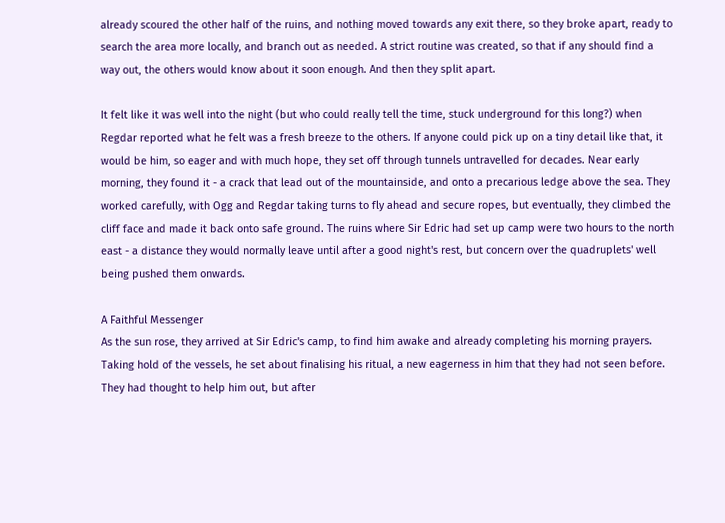already scoured the other half of the ruins, and nothing moved towards any exit there, so they broke apart, ready to search the area more locally, and branch out as needed. A strict routine was created, so that if any should find a way out, the others would know about it soon enough. And then they split apart.

It felt like it was well into the night (but who could really tell the time, stuck underground for this long?) when Regdar reported what he felt was a fresh breeze to the others. If anyone could pick up on a tiny detail like that, it would be him, so eager and with much hope, they set off through tunnels untravelled for decades. Near early morning, they found it - a crack that lead out of the mountainside, and onto a precarious ledge above the sea. They worked carefully, with Ogg and Regdar taking turns to fly ahead and secure ropes, but eventually, they climbed the cliff face and made it back onto safe ground. The ruins where Sir Edric had set up camp were two hours to the north east - a distance they would normally leave until after a good night's rest, but concern over the quadruplets' well being pushed them onwards.

A Faithful Messenger
As the sun rose, they arrived at Sir Edric's camp, to find him awake and already completing his morning prayers. Taking hold of the vessels, he set about finalising his ritual, a new eagerness in him that they had not seen before. They had thought to help him out, but after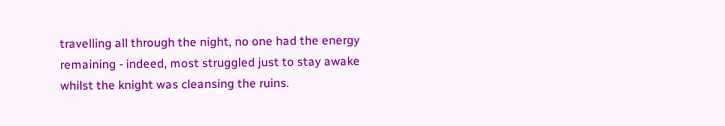travelling all through the night, no one had the energy remaining - indeed, most struggled just to stay awake whilst the knight was cleansing the ruins.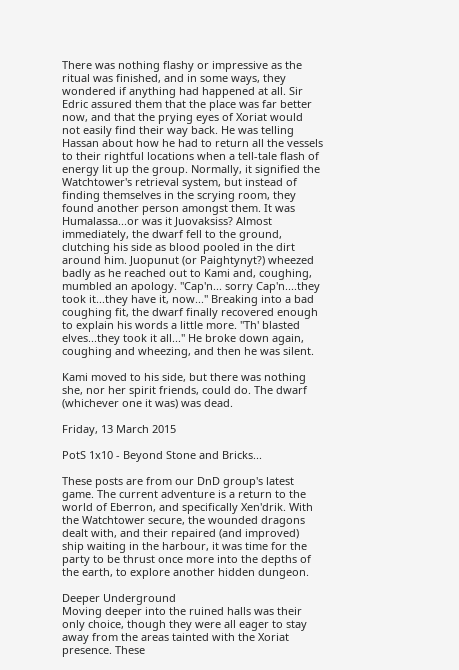There was nothing flashy or impressive as the ritual was finished, and in some ways, they wondered if anything had happened at all. Sir Edric assured them that the place was far better now, and that the prying eyes of Xoriat would not easily find their way back. He was telling Hassan about how he had to return all the vessels to their rightful locations when a tell-tale flash of energy lit up the group. Normally, it signified the Watchtower's retrieval system, but instead of finding themselves in the scrying room, they found another person amongst them. It was Humalassa...or was it Juovaksiss? Almost immediately, the dwarf fell to the ground, clutching his side as blood pooled in the dirt around him. Juopunut (or Paightynyt?) wheezed badly as he reached out to Kami and, coughing, mumbled an apology. "Cap'n... sorry Cap'n....they took it...they have it, now..." Breaking into a bad coughing fit, the dwarf finally recovered enough to explain his words a little more. "Th' blasted elves...they took it all..." He broke down again, coughing and wheezing, and then he was silent.

Kami moved to his side, but there was nothing she, nor her spirit friends, could do. The dwarf (whichever one it was) was dead.

Friday, 13 March 2015

PotS 1x10 - Beyond Stone and Bricks...

These posts are from our DnD group's latest game. The current adventure is a return to the world of Eberron, and specifically Xen'drik. With the Watchtower secure, the wounded dragons dealt with, and their repaired (and improved) ship waiting in the harbour, it was time for the party to be thrust once more into the depths of the earth, to explore another hidden dungeon.

Deeper Underground
Moving deeper into the ruined halls was their only choice, though they were all eager to stay away from the areas tainted with the Xoriat presence. These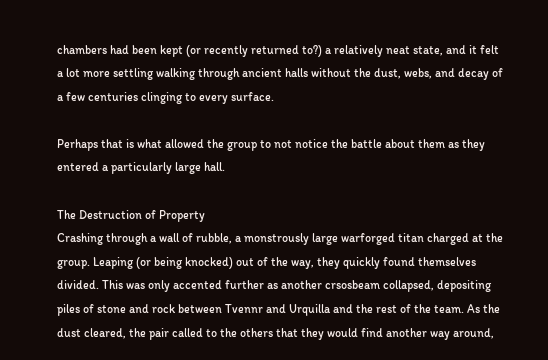chambers had been kept (or recently returned to?) a relatively neat state, and it felt a lot more settling walking through ancient halls without the dust, webs, and decay of a few centuries clinging to every surface.

Perhaps that is what allowed the group to not notice the battle about them as they entered a particularly large hall.

The Destruction of Property
Crashing through a wall of rubble, a monstrously large warforged titan charged at the group. Leaping (or being knocked) out of the way, they quickly found themselves divided. This was only accented further as another crsosbeam collapsed, depositing piles of stone and rock between Tvennr and Urquilla and the rest of the team. As the dust cleared, the pair called to the others that they would find another way around,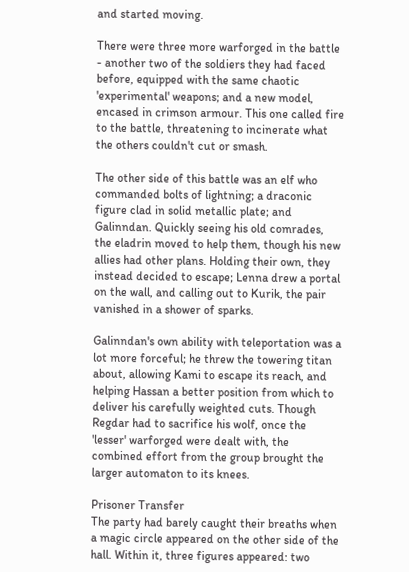and started moving.

There were three more warforged in the battle - another two of the soldiers they had faced before, equipped with the same chaotic 'experimental' weapons; and a new model, encased in crimson armour. This one called fire to the battle, threatening to incinerate what the others couldn't cut or smash.

The other side of this battle was an elf who commanded bolts of lightning; a draconic figure clad in solid metallic plate; and Galinndan. Quickly seeing his old comrades, the eladrin moved to help them, though his new allies had other plans. Holding their own, they instead decided to escape; Lenna drew a portal on the wall, and calling out to Kurik, the pair vanished in a shower of sparks.

Galinndan's own ability with teleportation was a lot more forceful; he threw the towering titan about, allowing Kami to escape its reach, and helping Hassan a better position from which to deliver his carefully weighted cuts. Though Regdar had to sacrifice his wolf, once the 'lesser' warforged were dealt with, the combined effort from the group brought the larger automaton to its knees.

Prisoner Transfer
The party had barely caught their breaths when a magic circle appeared on the other side of the hall. Within it, three figures appeared: two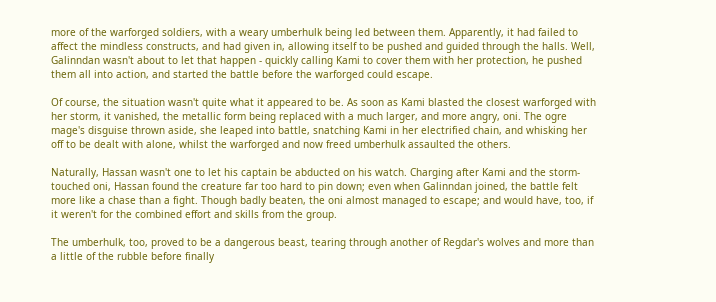more of the warforged soldiers, with a weary umberhulk being led between them. Apparently, it had failed to affect the mindless constructs, and had given in, allowing itself to be pushed and guided through the halls. Well, Galinndan wasn't about to let that happen - quickly calling Kami to cover them with her protection, he pushed them all into action, and started the battle before the warforged could escape.

Of course, the situation wasn't quite what it appeared to be. As soon as Kami blasted the closest warforged with her storm, it vanished, the metallic form being replaced with a much larger, and more angry, oni. The ogre mage's disguise thrown aside, she leaped into battle, snatching Kami in her electrified chain, and whisking her off to be dealt with alone, whilst the warforged and now freed umberhulk assaulted the others.

Naturally, Hassan wasn't one to let his captain be abducted on his watch. Charging after Kami and the storm-touched oni, Hassan found the creature far too hard to pin down; even when Galinndan joined, the battle felt more like a chase than a fight. Though badly beaten, the oni almost managed to escape; and would have, too, if it weren't for the combined effort and skills from the group.

The umberhulk, too, proved to be a dangerous beast, tearing through another of Regdar's wolves and more than a little of the rubble before finally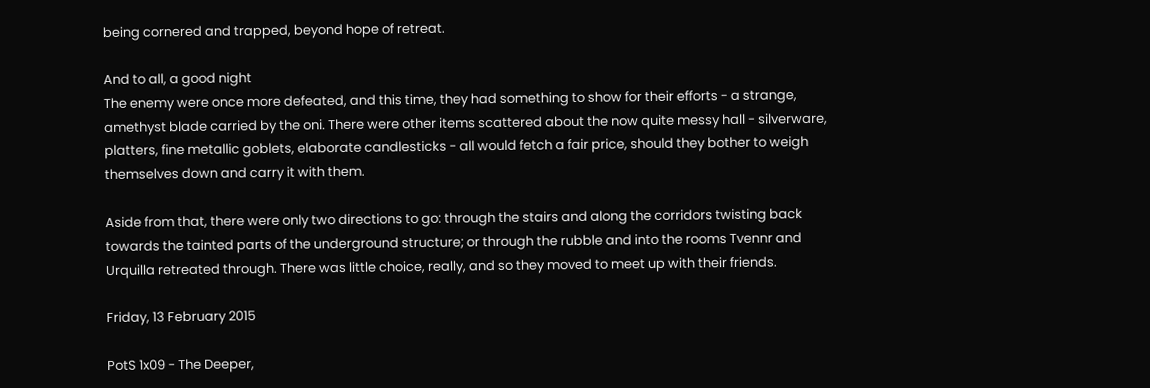being cornered and trapped, beyond hope of retreat.

And to all, a good night
The enemy were once more defeated, and this time, they had something to show for their efforts - a strange, amethyst blade carried by the oni. There were other items scattered about the now quite messy hall - silverware, platters, fine metallic goblets, elaborate candlesticks - all would fetch a fair price, should they bother to weigh themselves down and carry it with them.

Aside from that, there were only two directions to go: through the stairs and along the corridors twisting back towards the tainted parts of the underground structure; or through the rubble and into the rooms Tvennr and Urquilla retreated through. There was little choice, really, and so they moved to meet up with their friends.

Friday, 13 February 2015

PotS 1x09 - The Deeper,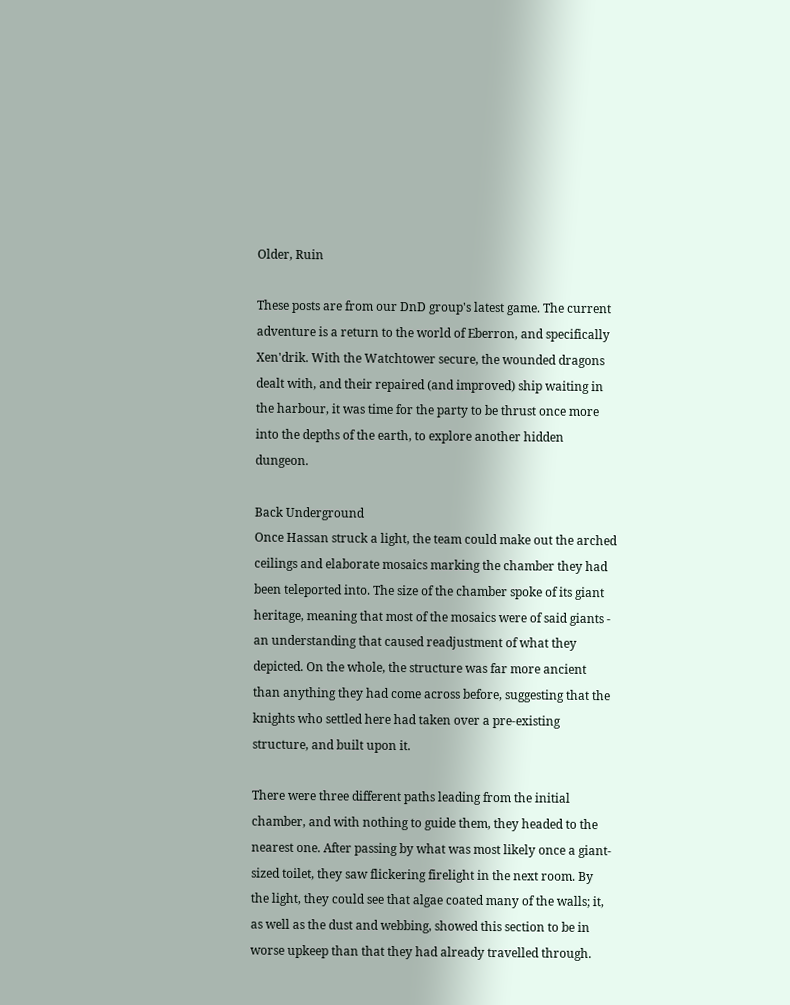Older, Ruin

These posts are from our DnD group's latest game. The current adventure is a return to the world of Eberron, and specifically Xen'drik. With the Watchtower secure, the wounded dragons dealt with, and their repaired (and improved) ship waiting in the harbour, it was time for the party to be thrust once more into the depths of the earth, to explore another hidden dungeon.

Back Underground
Once Hassan struck a light, the team could make out the arched ceilings and elaborate mosaics marking the chamber they had been teleported into. The size of the chamber spoke of its giant heritage, meaning that most of the mosaics were of said giants - an understanding that caused readjustment of what they depicted. On the whole, the structure was far more ancient than anything they had come across before, suggesting that the knights who settled here had taken over a pre-existing structure, and built upon it.

There were three different paths leading from the initial chamber, and with nothing to guide them, they headed to the nearest one. After passing by what was most likely once a giant-sized toilet, they saw flickering firelight in the next room. By the light, they could see that algae coated many of the walls; it, as well as the dust and webbing, showed this section to be in worse upkeep than that they had already travelled through.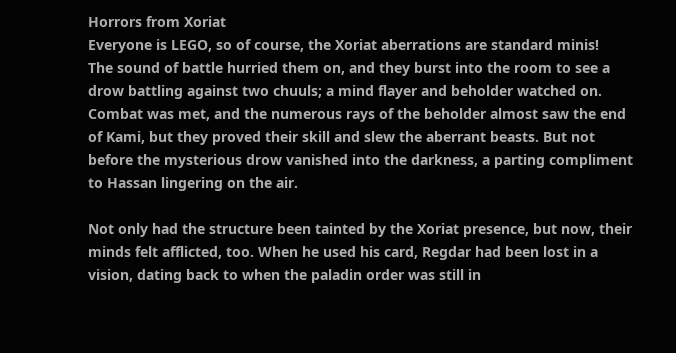Horrors from Xoriat
Everyone is LEGO, so of course, the Xoriat aberrations are standard minis!
The sound of battle hurried them on, and they burst into the room to see a drow battling against two chuuls; a mind flayer and beholder watched on. Combat was met, and the numerous rays of the beholder almost saw the end of Kami, but they proved their skill and slew the aberrant beasts. But not before the mysterious drow vanished into the darkness, a parting compliment to Hassan lingering on the air.

Not only had the structure been tainted by the Xoriat presence, but now, their minds felt afflicted, too. When he used his card, Regdar had been lost in a vision, dating back to when the paladin order was still in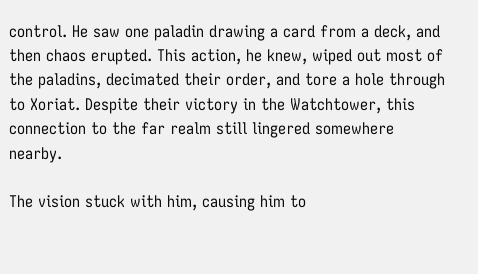control. He saw one paladin drawing a card from a deck, and then chaos erupted. This action, he knew, wiped out most of the paladins, decimated their order, and tore a hole through to Xoriat. Despite their victory in the Watchtower, this connection to the far realm still lingered somewhere nearby.

The vision stuck with him, causing him to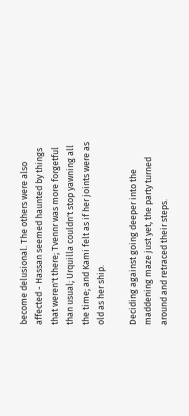become delusional. The others were also affected - Hassan seemed haunted by things that weren't there; Tvennr was more forgetful than usual; Urquilla couldn't stop yawning all the time; and Kami felt as if her joints were as old as her ship.

Deciding against going deeper into the maddening maze just yet, the party turned around and retraced their steps.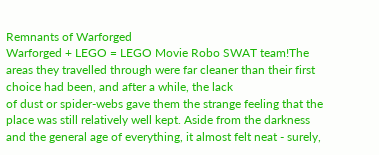Remnants of Warforged
Warforged + LEGO = LEGO Movie Robo SWAT team!The areas they travelled through were far cleaner than their first choice had been, and after a while, the lack
of dust or spider-webs gave them the strange feeling that the place was still relatively well kept. Aside from the darkness and the general age of everything, it almost felt neat - surely,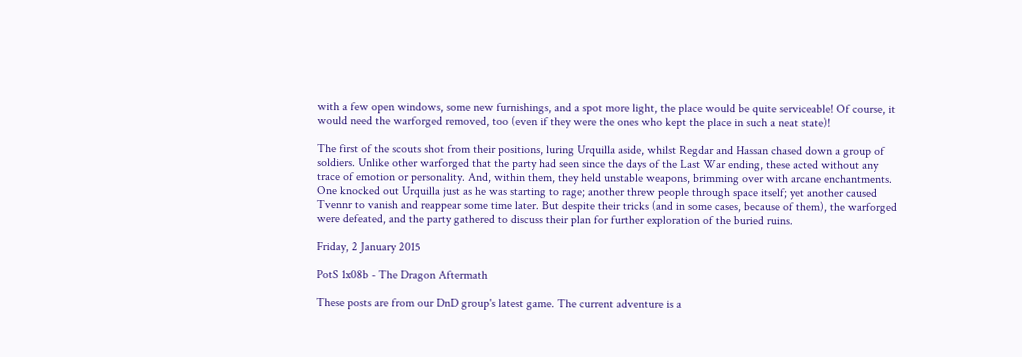with a few open windows, some new furnishings, and a spot more light, the place would be quite serviceable! Of course, it would need the warforged removed, too (even if they were the ones who kept the place in such a neat state)!

The first of the scouts shot from their positions, luring Urquilla aside, whilst Regdar and Hassan chased down a group of soldiers. Unlike other warforged that the party had seen since the days of the Last War ending, these acted without any trace of emotion or personality. And, within them, they held unstable weapons, brimming over with arcane enchantments. One knocked out Urquilla just as he was starting to rage; another threw people through space itself; yet another caused Tvennr to vanish and reappear some time later. But despite their tricks (and in some cases, because of them), the warforged were defeated, and the party gathered to discuss their plan for further exploration of the buried ruins.

Friday, 2 January 2015

PotS 1x08b - The Dragon Aftermath

These posts are from our DnD group's latest game. The current adventure is a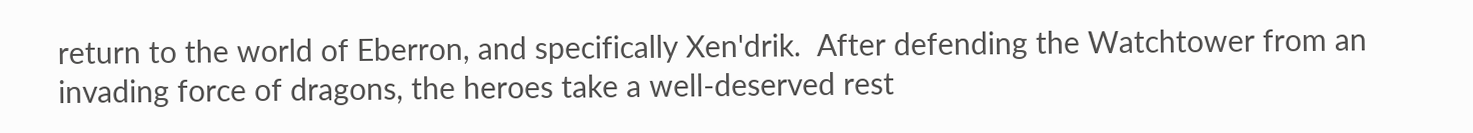return to the world of Eberron, and specifically Xen'drik.  After defending the Watchtower from an invading force of dragons, the heroes take a well-deserved rest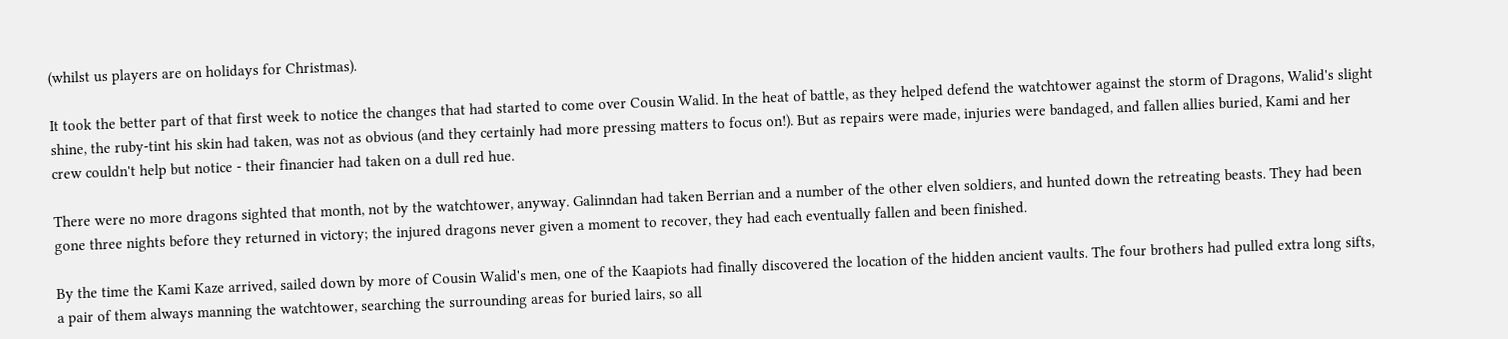(whilst us players are on holidays for Christmas).

It took the better part of that first week to notice the changes that had started to come over Cousin Walid. In the heat of battle, as they helped defend the watchtower against the storm of Dragons, Walid's slight shine, the ruby-tint his skin had taken, was not as obvious (and they certainly had more pressing matters to focus on!). But as repairs were made, injuries were bandaged, and fallen allies buried, Kami and her crew couldn't help but notice - their financier had taken on a dull red hue.

There were no more dragons sighted that month, not by the watchtower, anyway. Galinndan had taken Berrian and a number of the other elven soldiers, and hunted down the retreating beasts. They had been gone three nights before they returned in victory; the injured dragons never given a moment to recover, they had each eventually fallen and been finished.

By the time the Kami Kaze arrived, sailed down by more of Cousin Walid's men, one of the Kaapiots had finally discovered the location of the hidden ancient vaults. The four brothers had pulled extra long sifts, a pair of them always manning the watchtower, searching the surrounding areas for buried lairs, so all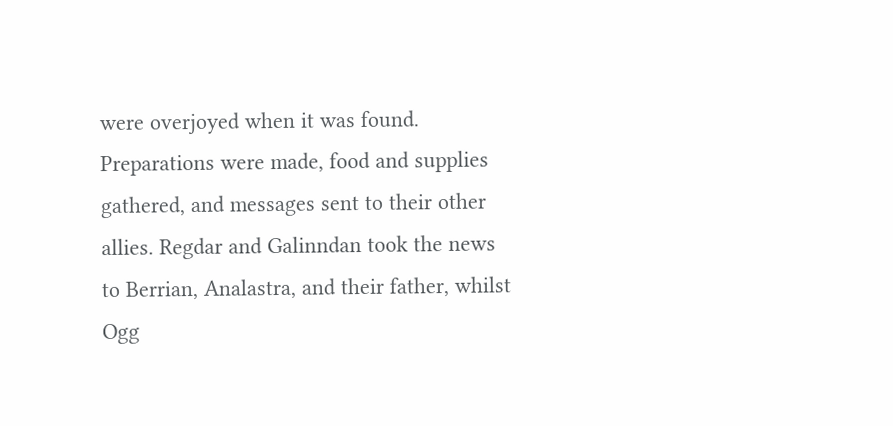were overjoyed when it was found. Preparations were made, food and supplies gathered, and messages sent to their other allies. Regdar and Galinndan took the news to Berrian, Analastra, and their father, whilst Ogg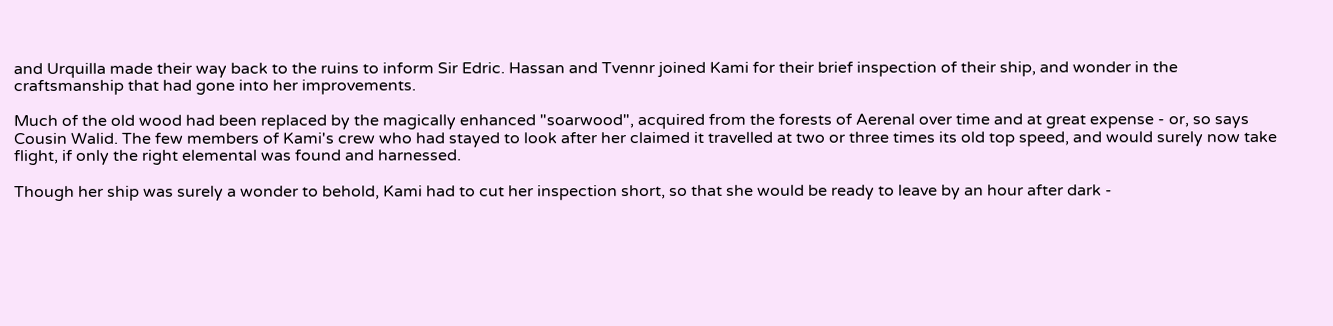and Urquilla made their way back to the ruins to inform Sir Edric. Hassan and Tvennr joined Kami for their brief inspection of their ship, and wonder in the craftsmanship that had gone into her improvements.

Much of the old wood had been replaced by the magically enhanced "soarwood", acquired from the forests of Aerenal over time and at great expense - or, so says Cousin Walid. The few members of Kami's crew who had stayed to look after her claimed it travelled at two or three times its old top speed, and would surely now take flight, if only the right elemental was found and harnessed.

Though her ship was surely a wonder to behold, Kami had to cut her inspection short, so that she would be ready to leave by an hour after dark -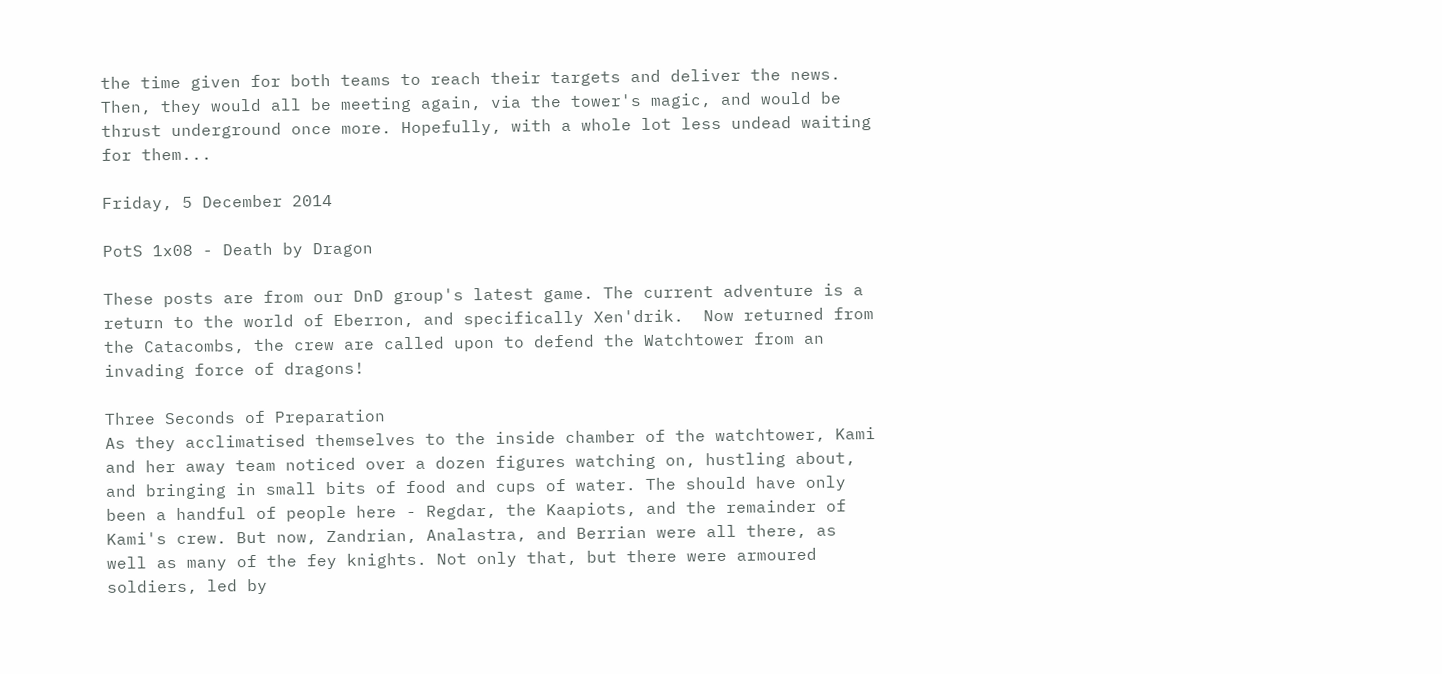the time given for both teams to reach their targets and deliver the news. Then, they would all be meeting again, via the tower's magic, and would be thrust underground once more. Hopefully, with a whole lot less undead waiting for them...

Friday, 5 December 2014

PotS 1x08 - Death by Dragon

These posts are from our DnD group's latest game. The current adventure is a return to the world of Eberron, and specifically Xen'drik.  Now returned from the Catacombs, the crew are called upon to defend the Watchtower from an invading force of dragons!

Three Seconds of Preparation
As they acclimatised themselves to the inside chamber of the watchtower, Kami and her away team noticed over a dozen figures watching on, hustling about, and bringing in small bits of food and cups of water. The should have only been a handful of people here - Regdar, the Kaapiots, and the remainder of Kami's crew. But now, Zandrian, Analastra, and Berrian were all there, as well as many of the fey knights. Not only that, but there were armoured soldiers, led by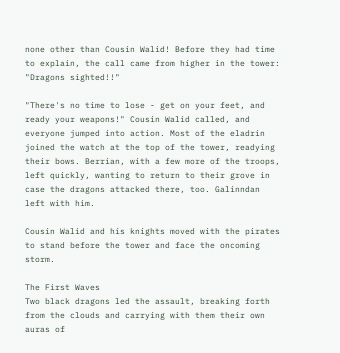none other than Cousin Walid! Before they had time to explain, the call came from higher in the tower: "Dragons sighted!!"

"There's no time to lose - get on your feet, and ready your weapons!" Cousin Walid called, and everyone jumped into action. Most of the eladrin joined the watch at the top of the tower, readying their bows. Berrian, with a few more of the troops, left quickly, wanting to return to their grove in case the dragons attacked there, too. Galinndan left with him.

Cousin Walid and his knights moved with the pirates to stand before the tower and face the oncoming storm.

The First Waves
Two black dragons led the assault, breaking forth from the clouds and carrying with them their own auras of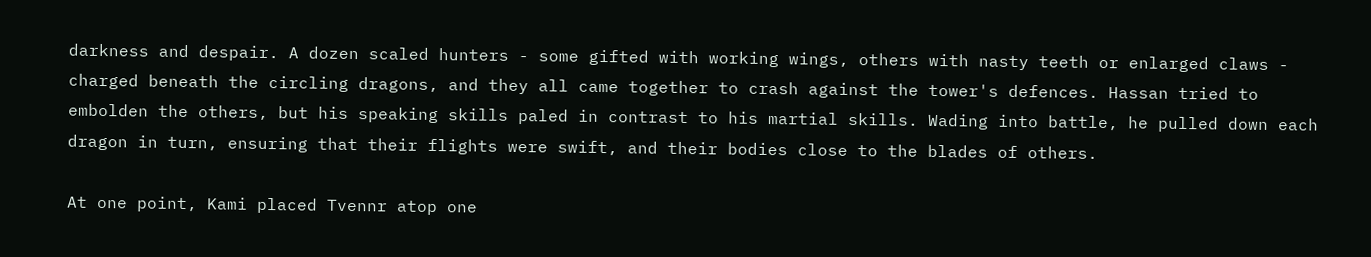darkness and despair. A dozen scaled hunters - some gifted with working wings, others with nasty teeth or enlarged claws - charged beneath the circling dragons, and they all came together to crash against the tower's defences. Hassan tried to embolden the others, but his speaking skills paled in contrast to his martial skills. Wading into battle, he pulled down each dragon in turn, ensuring that their flights were swift, and their bodies close to the blades of others.

At one point, Kami placed Tvennr atop one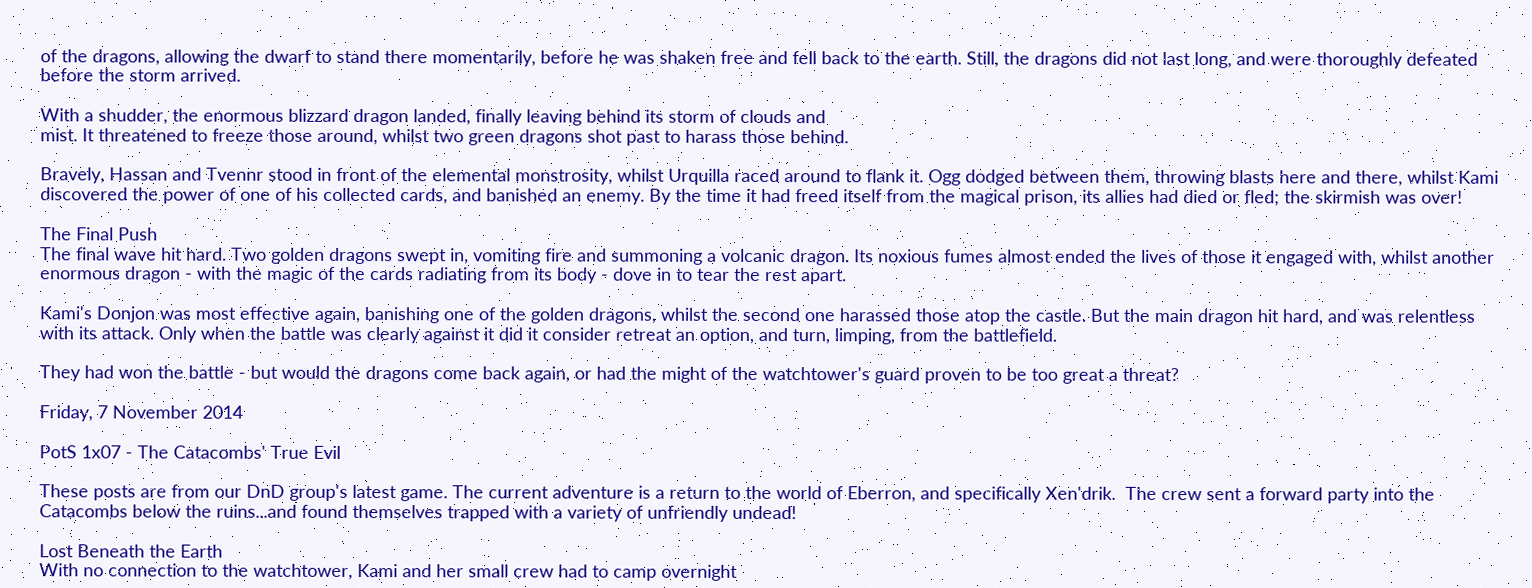of the dragons, allowing the dwarf to stand there momentarily, before he was shaken free and fell back to the earth. Still, the dragons did not last long, and were thoroughly defeated before the storm arrived.

With a shudder, the enormous blizzard dragon landed, finally leaving behind its storm of clouds and
mist. It threatened to freeze those around, whilst two green dragons shot past to harass those behind.

Bravely, Hassan and Tvennr stood in front of the elemental monstrosity, whilst Urquilla raced around to flank it. Ogg dodged between them, throwing blasts here and there, whilst Kami discovered the power of one of his collected cards, and banished an enemy. By the time it had freed itself from the magical prison, its allies had died or fled; the skirmish was over!

The Final Push
The final wave hit hard. Two golden dragons swept in, vomiting fire and summoning a volcanic dragon. Its noxious fumes almost ended the lives of those it engaged with, whilst another enormous dragon - with the magic of the cards radiating from its body - dove in to tear the rest apart.

Kami's Donjon was most effective again, banishing one of the golden dragons, whilst the second one harassed those atop the castle. But the main dragon hit hard, and was relentless with its attack. Only when the battle was clearly against it did it consider retreat an option, and turn, limping, from the battlefield.

They had won the battle - but would the dragons come back again, or had the might of the watchtower's guard proven to be too great a threat?

Friday, 7 November 2014

PotS 1x07 - The Catacombs' True Evil

These posts are from our DnD group's latest game. The current adventure is a return to the world of Eberron, and specifically Xen'drik.  The crew sent a forward party into the Catacombs below the ruins...and found themselves trapped with a variety of unfriendly undead!

Lost Beneath the Earth
With no connection to the watchtower, Kami and her small crew had to camp overnight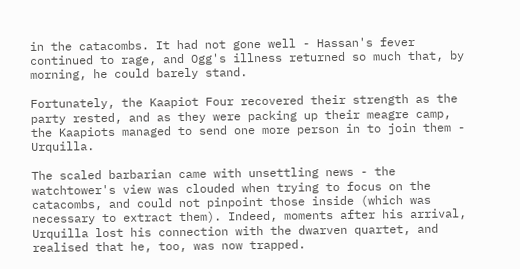in the catacombs. It had not gone well - Hassan's fever continued to rage, and Ogg's illness returned so much that, by morning, he could barely stand.

Fortunately, the Kaapiot Four recovered their strength as the party rested, and as they were packing up their meagre camp, the Kaapiots managed to send one more person in to join them - Urquilla.

The scaled barbarian came with unsettling news - the watchtower's view was clouded when trying to focus on the catacombs, and could not pinpoint those inside (which was necessary to extract them). Indeed, moments after his arrival, Urquilla lost his connection with the dwarven quartet, and realised that he, too, was now trapped.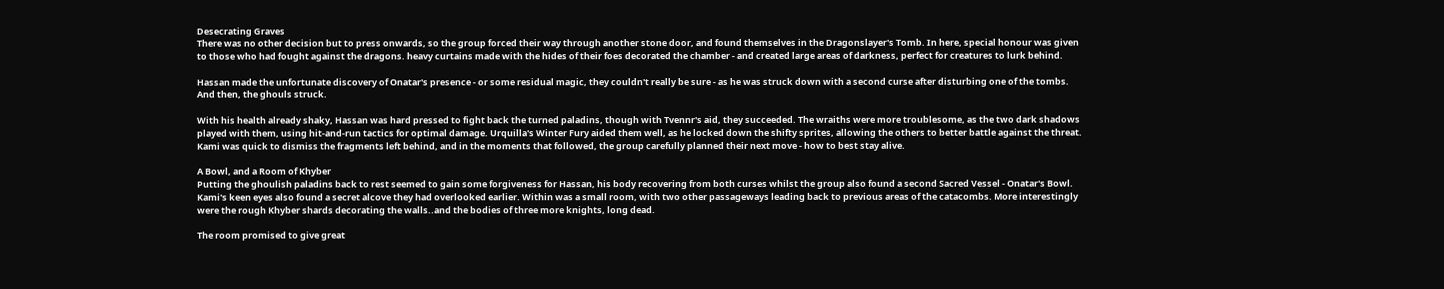Desecrating Graves
There was no other decision but to press onwards, so the group forced their way through another stone door, and found themselves in the Dragonslayer's Tomb. In here, special honour was given to those who had fought against the dragons. heavy curtains made with the hides of their foes decorated the chamber - and created large areas of darkness, perfect for creatures to lurk behind.

Hassan made the unfortunate discovery of Onatar's presence - or some residual magic, they couldn't really be sure - as he was struck down with a second curse after disturbing one of the tombs. And then, the ghouls struck.

With his health already shaky, Hassan was hard pressed to fight back the turned paladins, though with Tvennr's aid, they succeeded. The wraiths were more troublesome, as the two dark shadows played with them, using hit-and-run tactics for optimal damage. Urquilla's Winter Fury aided them well, as he locked down the shifty sprites, allowing the others to better battle against the threat. Kami was quick to dismiss the fragments left behind, and in the moments that followed, the group carefully planned their next move - how to best stay alive.

A Bowl, and a Room of Khyber
Putting the ghoulish paladins back to rest seemed to gain some forgiveness for Hassan, his body recovering from both curses whilst the group also found a second Sacred Vessel - Onatar's Bowl. Kami's keen eyes also found a secret alcove they had overlooked earlier. Within was a small room, with two other passageways leading back to previous areas of the catacombs. More interestingly were the rough Khyber shards decorating the walls..and the bodies of three more knights, long dead.

The room promised to give great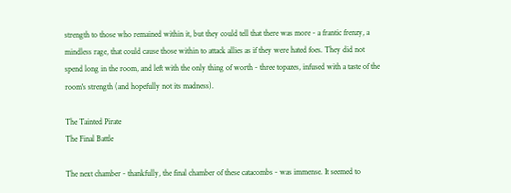strength to those who remained within it, but they could tell that there was more - a frantic frenzy, a mindless rage, that could cause those within to attack allies as if they were hated foes. They did not spend long in the room, and left with the only thing of worth - three topazes, infused with a taste of the room's strength (and hopefully not its madness).

The Tainted Pirate
The Final Battle

The next chamber - thankfully, the final chamber of these catacombs - was immense. It seemed to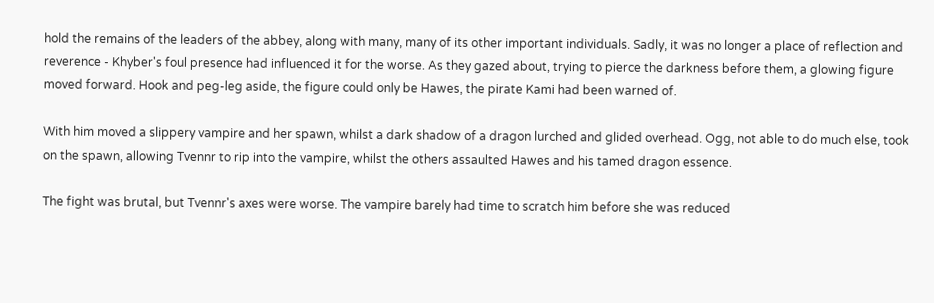hold the remains of the leaders of the abbey, along with many, many of its other important individuals. Sadly, it was no longer a place of reflection and reverence - Khyber's foul presence had influenced it for the worse. As they gazed about, trying to pierce the darkness before them, a glowing figure moved forward. Hook and peg-leg aside, the figure could only be Hawes, the pirate Kami had been warned of.

With him moved a slippery vampire and her spawn, whilst a dark shadow of a dragon lurched and glided overhead. Ogg, not able to do much else, took on the spawn, allowing Tvennr to rip into the vampire, whilst the others assaulted Hawes and his tamed dragon essence.

The fight was brutal, but Tvennr's axes were worse. The vampire barely had time to scratch him before she was reduced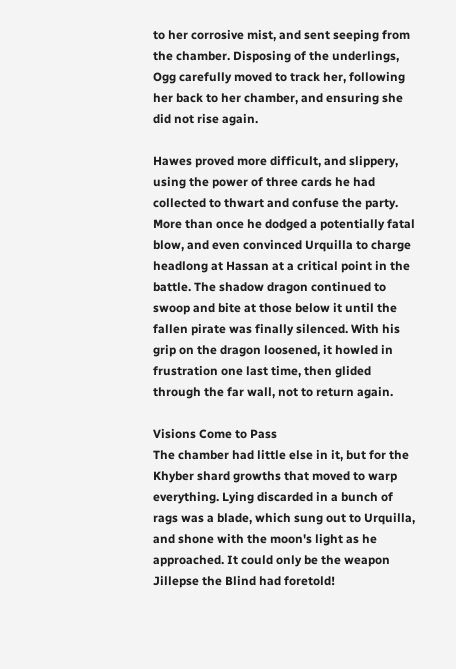to her corrosive mist, and sent seeping from the chamber. Disposing of the underlings, Ogg carefully moved to track her, following her back to her chamber, and ensuring she did not rise again.

Hawes proved more difficult, and slippery, using the power of three cards he had collected to thwart and confuse the party. More than once he dodged a potentially fatal blow, and even convinced Urquilla to charge headlong at Hassan at a critical point in the battle. The shadow dragon continued to swoop and bite at those below it until the fallen pirate was finally silenced. With his grip on the dragon loosened, it howled in frustration one last time, then glided through the far wall, not to return again.

Visions Come to Pass
The chamber had little else in it, but for the Khyber shard growths that moved to warp everything. Lying discarded in a bunch of rags was a blade, which sung out to Urquilla, and shone with the moon's light as he approached. It could only be the weapon Jillepse the Blind had foretold!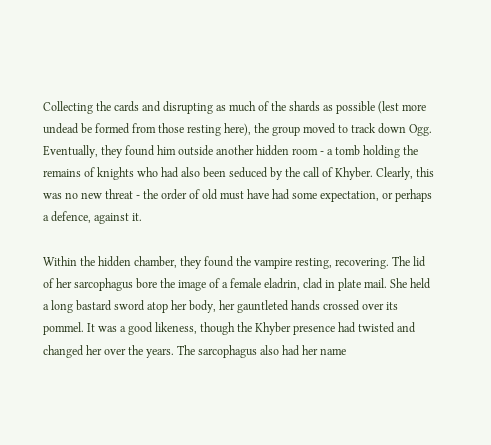Collecting the cards and disrupting as much of the shards as possible (lest more undead be formed from those resting here), the group moved to track down Ogg. Eventually, they found him outside another hidden room - a tomb holding the remains of knights who had also been seduced by the call of Khyber. Clearly, this was no new threat - the order of old must have had some expectation, or perhaps a defence, against it.

Within the hidden chamber, they found the vampire resting, recovering. The lid of her sarcophagus bore the image of a female eladrin, clad in plate mail. She held a long bastard sword atop her body, her gauntleted hands crossed over its pommel. It was a good likeness, though the Khyber presence had twisted and changed her over the years. The sarcophagus also had her name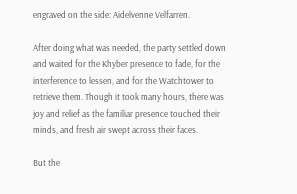engraved on the side: Aidelvenne Velfarren.

After doing what was needed, the party settled down and waited for the Khyber presence to fade, for the interference to lessen, and for the Watchtower to retrieve them. Though it took many hours, there was joy and relief as the familiar presence touched their minds, and fresh air swept across their faces.

But the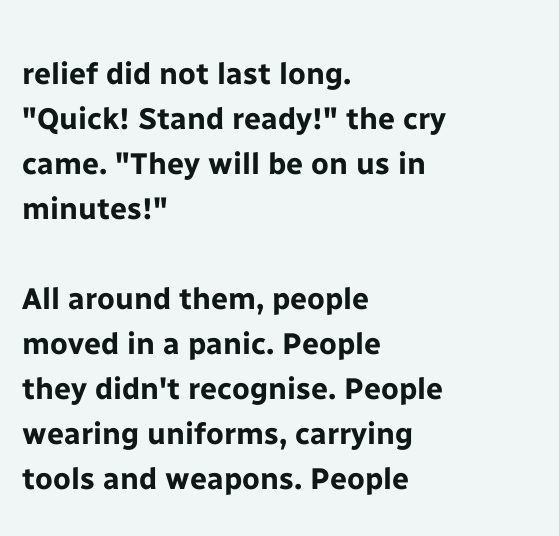relief did not last long. "Quick! Stand ready!" the cry came. "They will be on us in minutes!"

All around them, people moved in a panic. People they didn't recognise. People wearing uniforms, carrying tools and weapons. People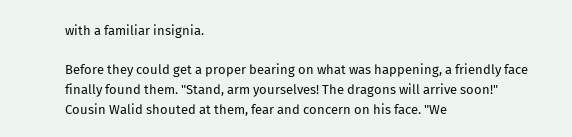with a familiar insignia.

Before they could get a proper bearing on what was happening, a friendly face finally found them. "Stand, arm yourselves! The dragons will arrive soon!" Cousin Walid shouted at them, fear and concern on his face. "We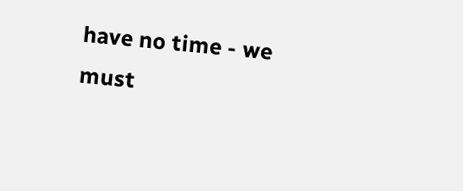have no time - we must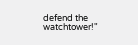defend the watchtower!"